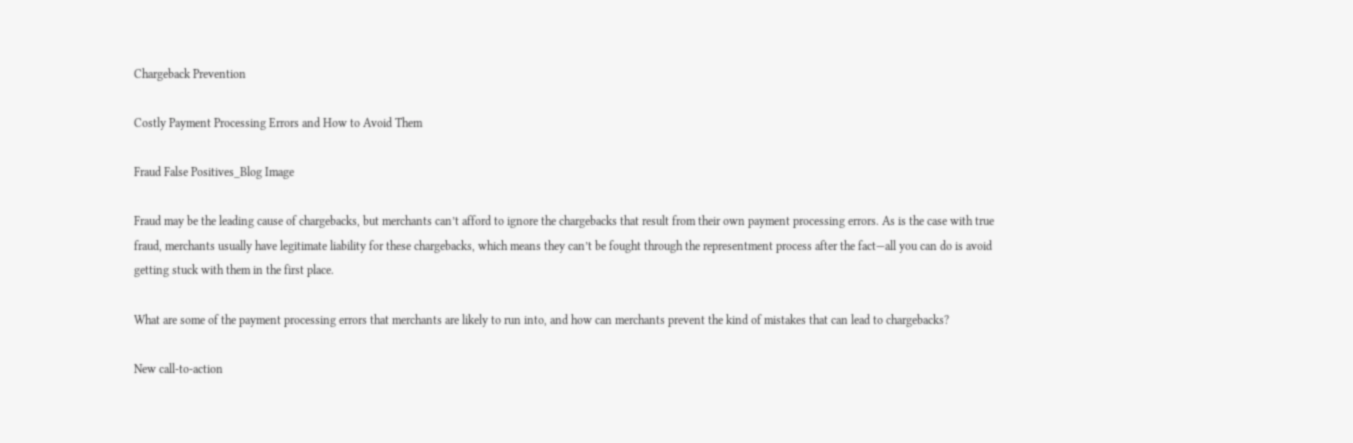Chargeback Prevention

Costly Payment Processing Errors and How to Avoid Them

Fraud False Positives_Blog Image

Fraud may be the leading cause of chargebacks, but merchants can’t afford to ignore the chargebacks that result from their own payment processing errors. As is the case with true fraud, merchants usually have legitimate liability for these chargebacks, which means they can’t be fought through the representment process after the fact—all you can do is avoid getting stuck with them in the first place.

What are some of the payment processing errors that merchants are likely to run into, and how can merchants prevent the kind of mistakes that can lead to chargebacks?

New call-to-action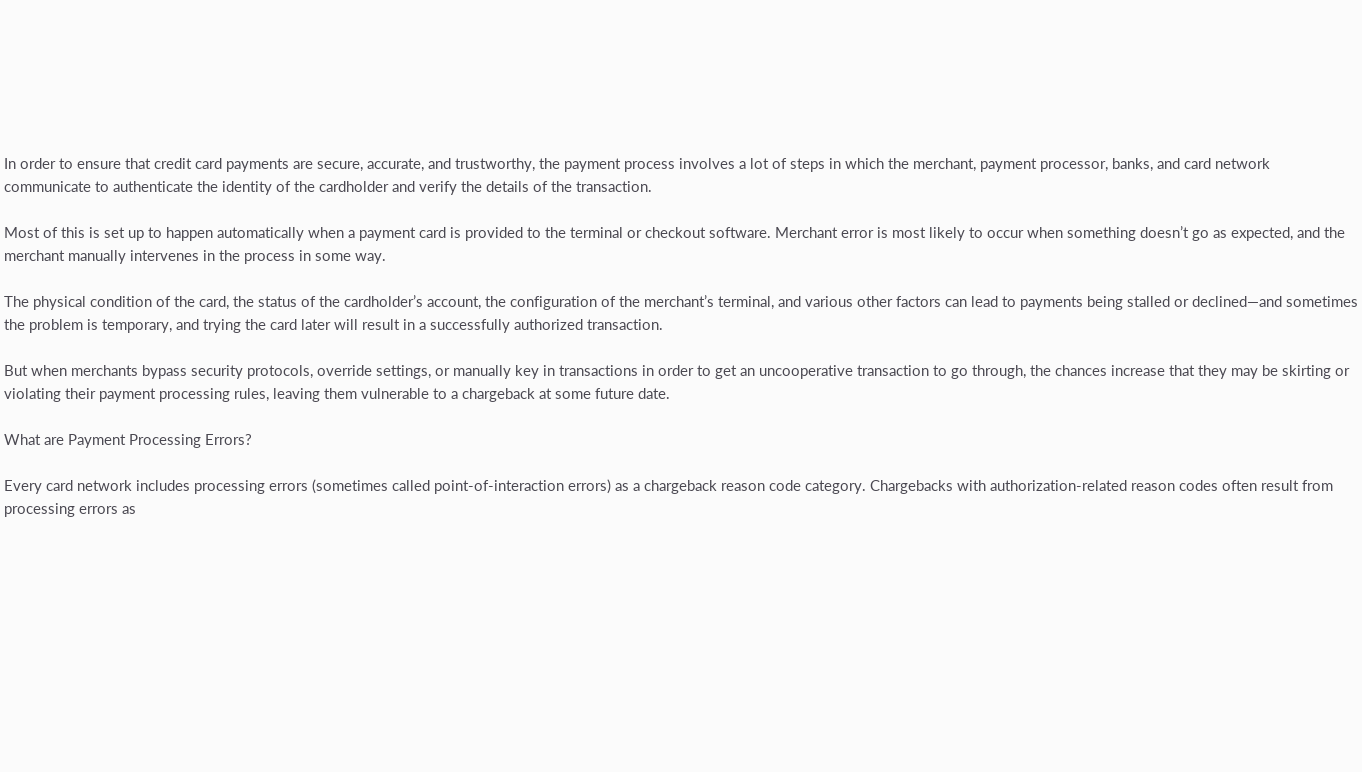In order to ensure that credit card payments are secure, accurate, and trustworthy, the payment process involves a lot of steps in which the merchant, payment processor, banks, and card network communicate to authenticate the identity of the cardholder and verify the details of the transaction.

Most of this is set up to happen automatically when a payment card is provided to the terminal or checkout software. Merchant error is most likely to occur when something doesn’t go as expected, and the merchant manually intervenes in the process in some way.

The physical condition of the card, the status of the cardholder’s account, the configuration of the merchant’s terminal, and various other factors can lead to payments being stalled or declined—and sometimes the problem is temporary, and trying the card later will result in a successfully authorized transaction.

But when merchants bypass security protocols, override settings, or manually key in transactions in order to get an uncooperative transaction to go through, the chances increase that they may be skirting or violating their payment processing rules, leaving them vulnerable to a chargeback at some future date.

What are Payment Processing Errors?

Every card network includes processing errors (sometimes called point-of-interaction errors) as a chargeback reason code category. Chargebacks with authorization-related reason codes often result from processing errors as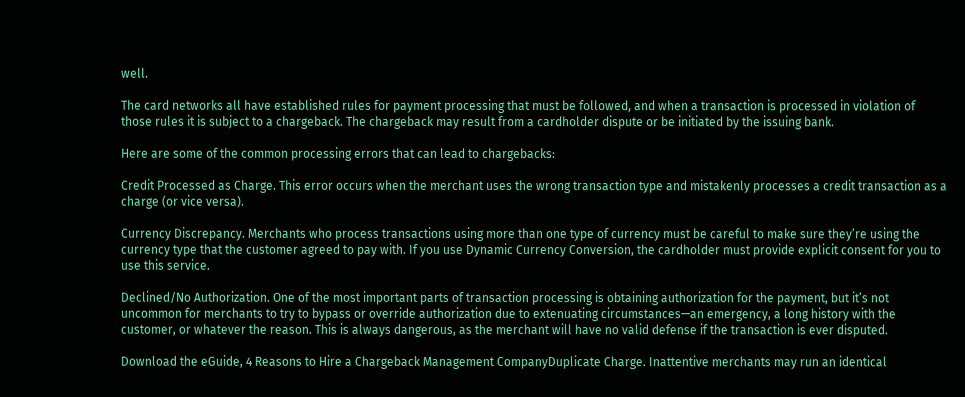well.

The card networks all have established rules for payment processing that must be followed, and when a transaction is processed in violation of those rules it is subject to a chargeback. The chargeback may result from a cardholder dispute or be initiated by the issuing bank.

Here are some of the common processing errors that can lead to chargebacks:

Credit Processed as Charge. This error occurs when the merchant uses the wrong transaction type and mistakenly processes a credit transaction as a charge (or vice versa).

Currency Discrepancy. Merchants who process transactions using more than one type of currency must be careful to make sure they’re using the currency type that the customer agreed to pay with. If you use Dynamic Currency Conversion, the cardholder must provide explicit consent for you to use this service.

Declined/No Authorization. One of the most important parts of transaction processing is obtaining authorization for the payment, but it’s not uncommon for merchants to try to bypass or override authorization due to extenuating circumstances—an emergency, a long history with the customer, or whatever the reason. This is always dangerous, as the merchant will have no valid defense if the transaction is ever disputed.

Download the eGuide, 4 Reasons to Hire a Chargeback Management CompanyDuplicate Charge. Inattentive merchants may run an identical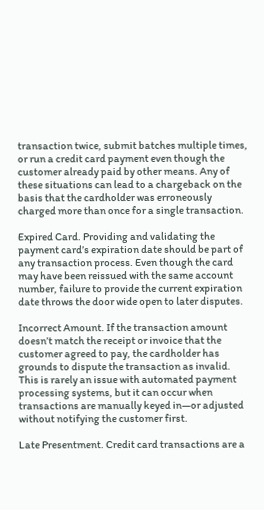transaction twice, submit batches multiple times, or run a credit card payment even though the customer already paid by other means. Any of these situations can lead to a chargeback on the basis that the cardholder was erroneously charged more than once for a single transaction.

Expired Card. Providing and validating the payment card’s expiration date should be part of any transaction process. Even though the card may have been reissued with the same account number, failure to provide the current expiration date throws the door wide open to later disputes.

Incorrect Amount. If the transaction amount doesn’t match the receipt or invoice that the customer agreed to pay, the cardholder has grounds to dispute the transaction as invalid. This is rarely an issue with automated payment processing systems, but it can occur when transactions are manually keyed in—or adjusted without notifying the customer first.

Late Presentment. Credit card transactions are a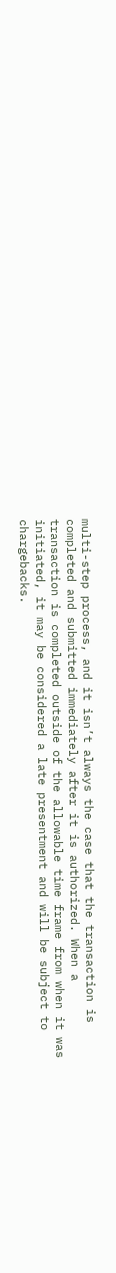multi-step process, and it isn’t always the case that the transaction is completed and submitted immediately after it is authorized. When a transaction is completed outside of the allowable time frame from when it was initiated, it may be considered a late presentment and will be subject to chargebacks.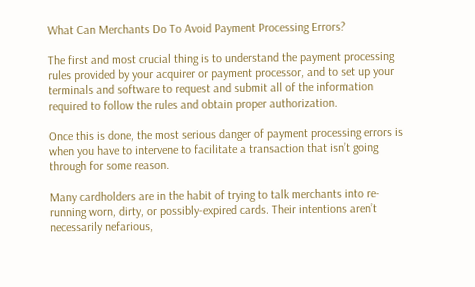What Can Merchants Do To Avoid Payment Processing Errors?

The first and most crucial thing is to understand the payment processing rules provided by your acquirer or payment processor, and to set up your terminals and software to request and submit all of the information required to follow the rules and obtain proper authorization.

Once this is done, the most serious danger of payment processing errors is when you have to intervene to facilitate a transaction that isn’t going through for some reason.

Many cardholders are in the habit of trying to talk merchants into re-running worn, dirty, or possibly-expired cards. Their intentions aren’t necessarily nefarious,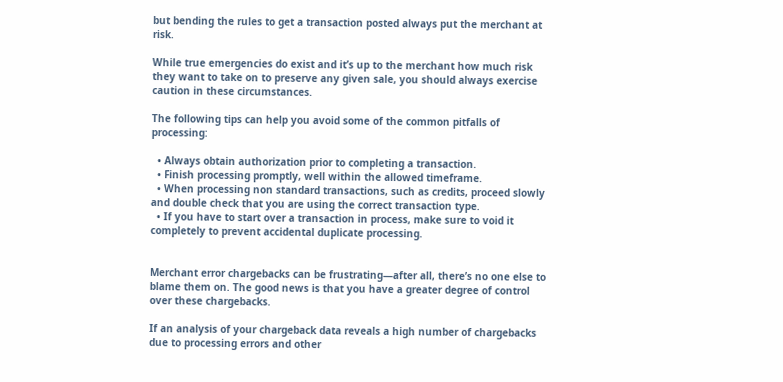but bending the rules to get a transaction posted always put the merchant at risk.

While true emergencies do exist and it’s up to the merchant how much risk they want to take on to preserve any given sale, you should always exercise caution in these circumstances.

The following tips can help you avoid some of the common pitfalls of processing:

  • Always obtain authorization prior to completing a transaction.
  • Finish processing promptly, well within the allowed timeframe.
  • When processing non standard transactions, such as credits, proceed slowly and double check that you are using the correct transaction type.
  • If you have to start over a transaction in process, make sure to void it completely to prevent accidental duplicate processing.


Merchant error chargebacks can be frustrating—after all, there’s no one else to blame them on. The good news is that you have a greater degree of control over these chargebacks.

If an analysis of your chargeback data reveals a high number of chargebacks due to processing errors and other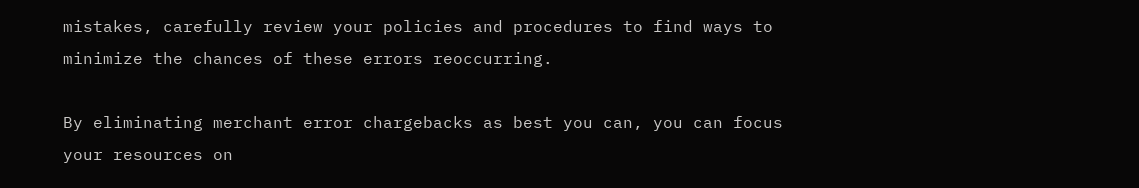mistakes, carefully review your policies and procedures to find ways to minimize the chances of these errors reoccurring.

By eliminating merchant error chargebacks as best you can, you can focus your resources on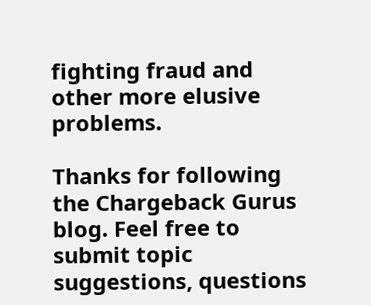fighting fraud and other more elusive problems.

Thanks for following the Chargeback Gurus blog. Feel free to submit topic suggestions, questions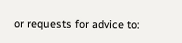or requests for advice to: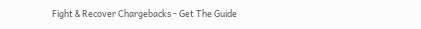Fight & Recover Chargebacks - Get The Guide